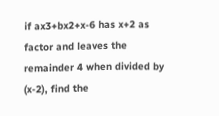if ax3+bx2+x-6 has x+2 as factor and leaves the remainder 4 when divided by (x-2), find the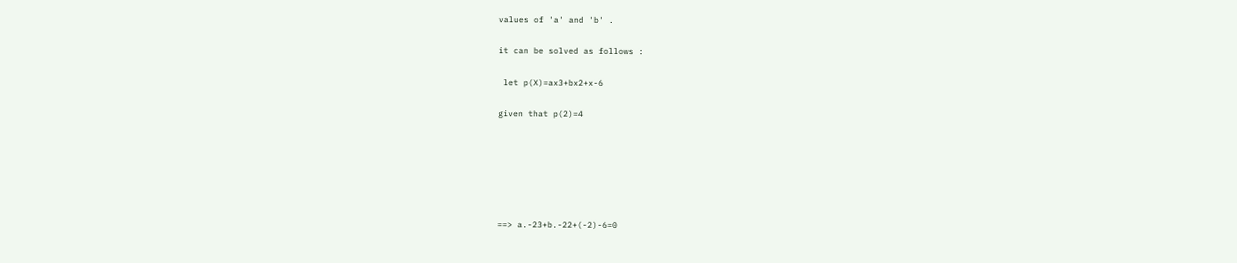values of 'a' and 'b' .

it can be solved as follows :

 let p(X)=ax3+bx2+x-6

given that p(2)=4






==> a.-23+b.-22+(-2)-6=0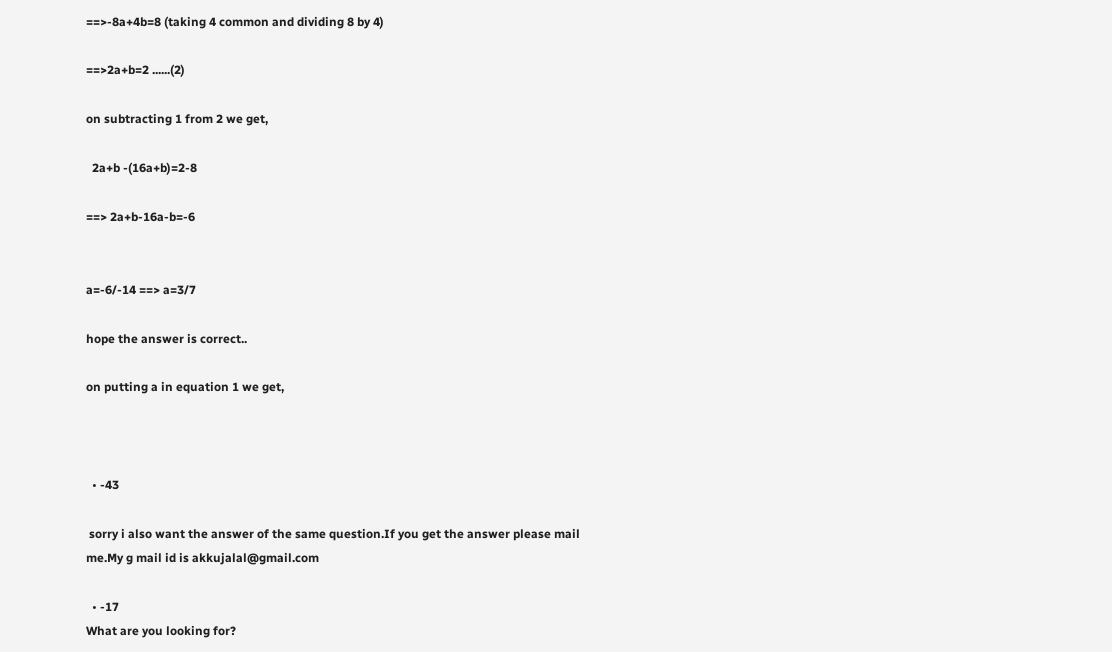==>-8a+4b=8 (taking 4 common and dividing 8 by 4)

==>2a+b=2 ......(2)

on subtracting 1 from 2 we get,

  2a+b -(16a+b)=2-8

==> 2a+b-16a-b=-6


a=-6/-14 ==> a=3/7

hope the answer is correct..

on putting a in equation 1 we get,



  • -43

 sorry i also want the answer of the same question.If you get the answer please mail me.My g mail id is akkujalal@gmail.com

  • -17
What are you looking for?